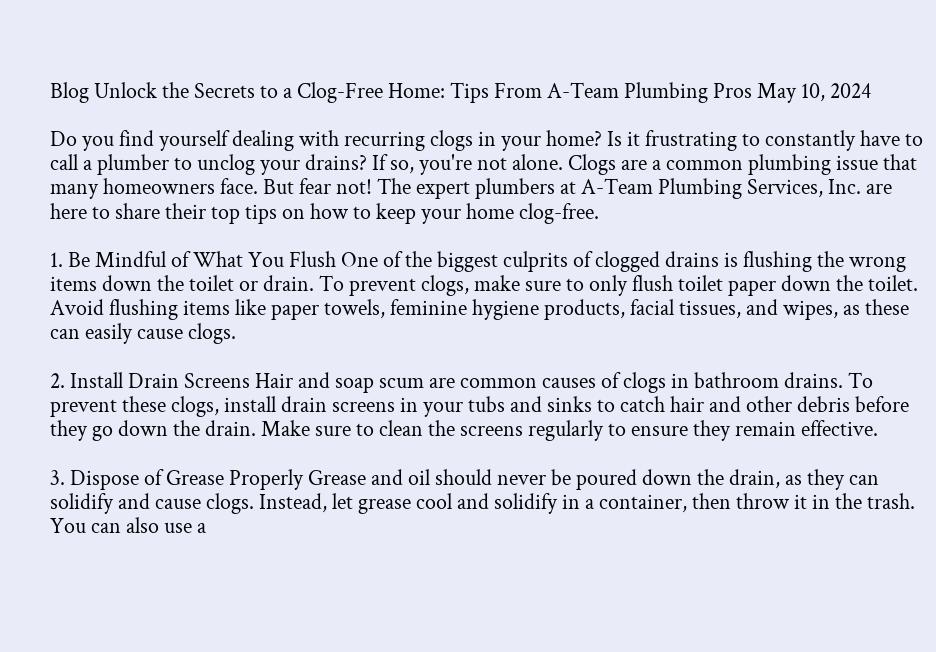Blog Unlock the Secrets to a Clog-Free Home: Tips From A-Team Plumbing Pros May 10, 2024

Do you find yourself dealing with recurring clogs in your home? Is it frustrating to constantly have to call a plumber to unclog your drains? If so, you're not alone. Clogs are a common plumbing issue that many homeowners face. But fear not! The expert plumbers at A-Team Plumbing Services, Inc. are here to share their top tips on how to keep your home clog-free.

1. Be Mindful of What You Flush One of the biggest culprits of clogged drains is flushing the wrong items down the toilet or drain. To prevent clogs, make sure to only flush toilet paper down the toilet. Avoid flushing items like paper towels, feminine hygiene products, facial tissues, and wipes, as these can easily cause clogs.

2. Install Drain Screens Hair and soap scum are common causes of clogs in bathroom drains. To prevent these clogs, install drain screens in your tubs and sinks to catch hair and other debris before they go down the drain. Make sure to clean the screens regularly to ensure they remain effective.

3. Dispose of Grease Properly Grease and oil should never be poured down the drain, as they can solidify and cause clogs. Instead, let grease cool and solidify in a container, then throw it in the trash. You can also use a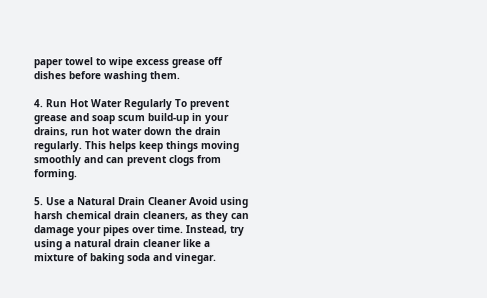paper towel to wipe excess grease off dishes before washing them.

4. Run Hot Water Regularly To prevent grease and soap scum build-up in your drains, run hot water down the drain regularly. This helps keep things moving smoothly and can prevent clogs from forming.

5. Use a Natural Drain Cleaner Avoid using harsh chemical drain cleaners, as they can damage your pipes over time. Instead, try using a natural drain cleaner like a mixture of baking soda and vinegar.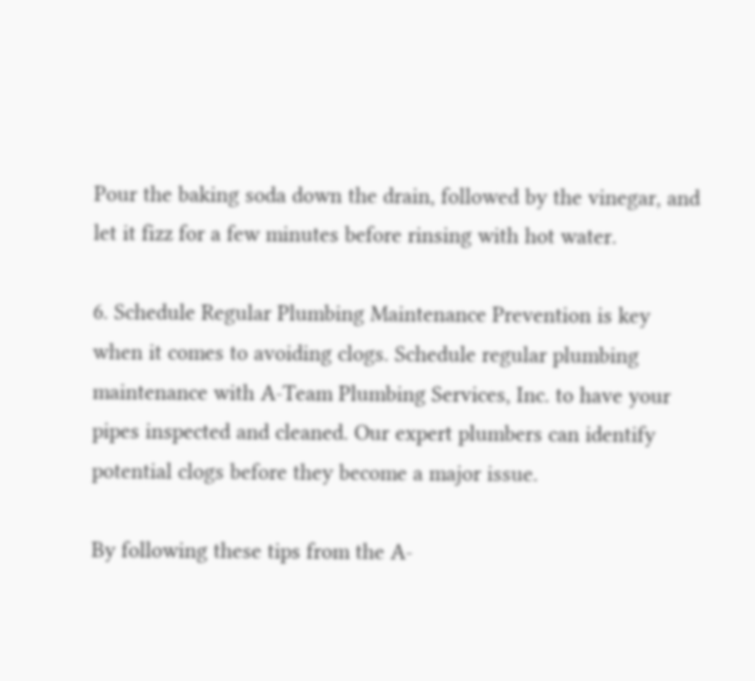Pour the baking soda down the drain, followed by the vinegar, and let it fizz for a few minutes before rinsing with hot water.

6. Schedule Regular Plumbing Maintenance Prevention is key when it comes to avoiding clogs. Schedule regular plumbing maintenance with A-Team Plumbing Services, Inc. to have your pipes inspected and cleaned. Our expert plumbers can identify potential clogs before they become a major issue.

By following these tips from the A-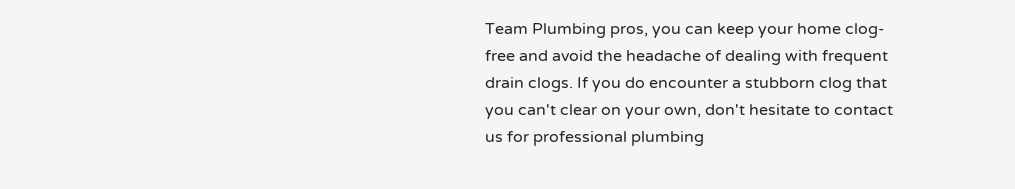Team Plumbing pros, you can keep your home clog-free and avoid the headache of dealing with frequent drain clogs. If you do encounter a stubborn clog that you can't clear on your own, don't hesitate to contact us for professional plumbing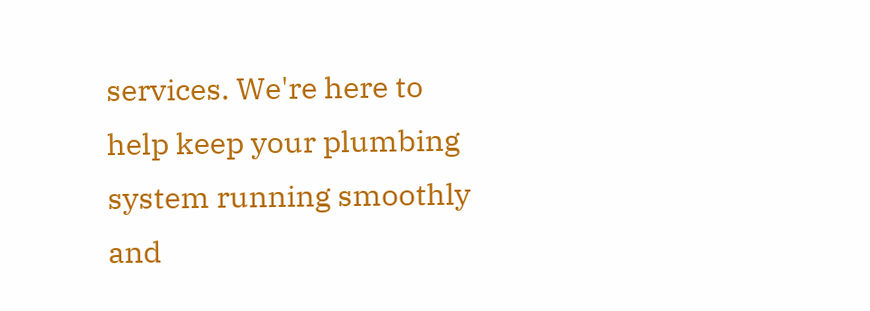services. We're here to help keep your plumbing system running smoothly and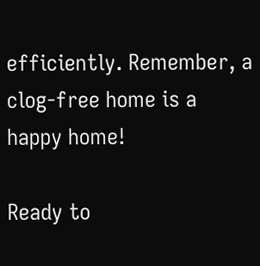efficiently. Remember, a clog-free home is a happy home!

Ready to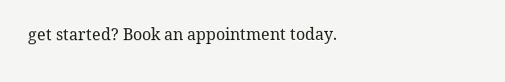get started? Book an appointment today.